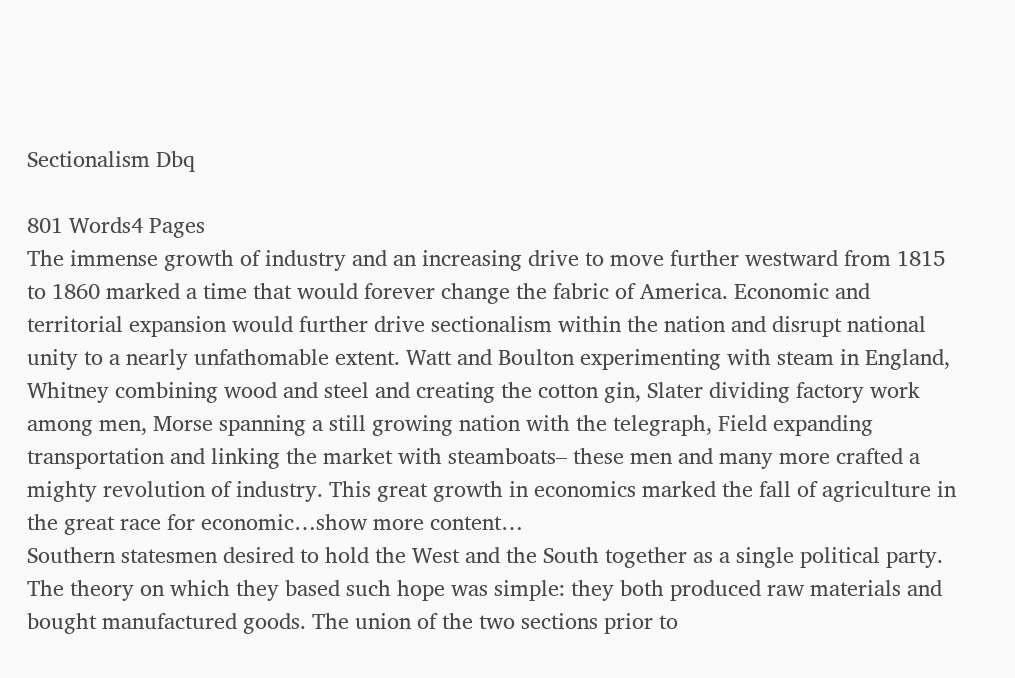Sectionalism Dbq

801 Words4 Pages
The immense growth of industry and an increasing drive to move further westward from 1815 to 1860 marked a time that would forever change the fabric of America. Economic and territorial expansion would further drive sectionalism within the nation and disrupt national unity to a nearly unfathomable extent. Watt and Boulton experimenting with steam in England, Whitney combining wood and steel and creating the cotton gin, Slater dividing factory work among men, Morse spanning a still growing nation with the telegraph, Field expanding transportation and linking the market with steamboats– these men and many more crafted a mighty revolution of industry. This great growth in economics marked the fall of agriculture in the great race for economic…show more content…
Southern statesmen desired to hold the West and the South together as a single political party. The theory on which they based such hope was simple: they both produced raw materials and bought manufactured goods. The union of the two sections prior to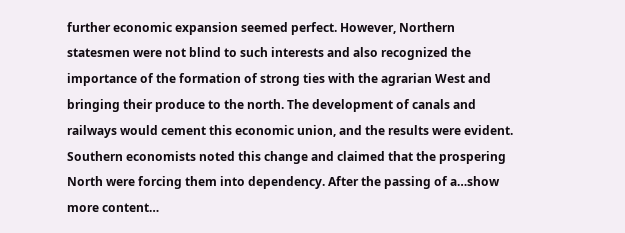further economic expansion seemed perfect. However, Northern statesmen were not blind to such interests and also recognized the importance of the formation of strong ties with the agrarian West and bringing their produce to the north. The development of canals and railways would cement this economic union, and the results were evident. Southern economists noted this change and claimed that the prospering North were forcing them into dependency. After the passing of a…show more content…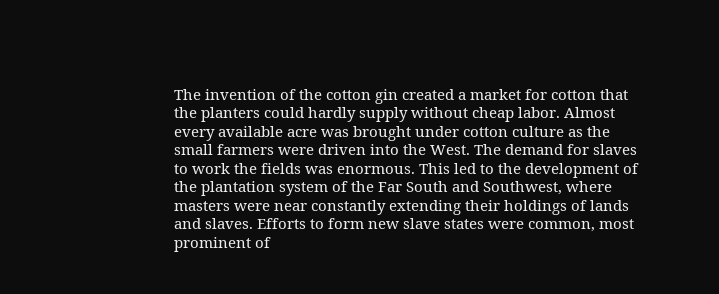The invention of the cotton gin created a market for cotton that the planters could hardly supply without cheap labor. Almost every available acre was brought under cotton culture as the small farmers were driven into the West. The demand for slaves to work the fields was enormous. This led to the development of the plantation system of the Far South and Southwest, where masters were near constantly extending their holdings of lands and slaves. Efforts to form new slave states were common, most prominent of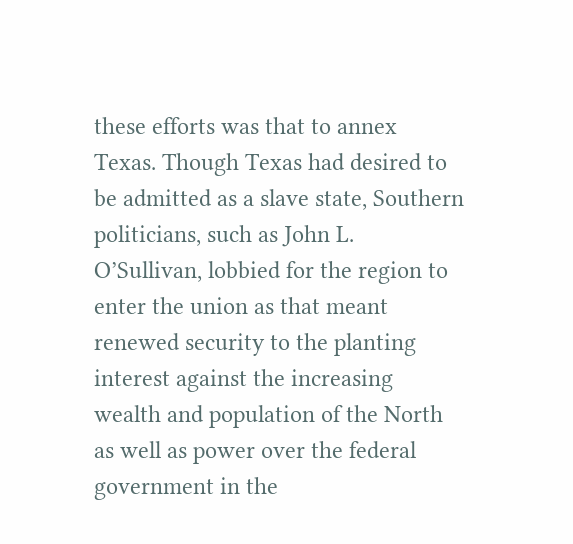these efforts was that to annex Texas. Though Texas had desired to be admitted as a slave state, Southern politicians, such as John L. O’Sullivan, lobbied for the region to enter the union as that meant renewed security to the planting interest against the increasing wealth and population of the North as well as power over the federal government in the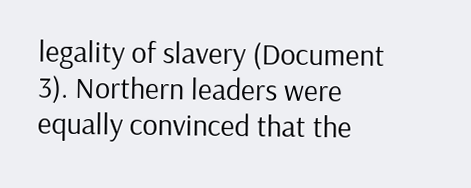legality of slavery (Document 3). Northern leaders were equally convinced that the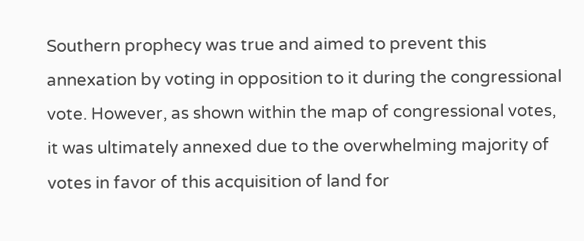Southern prophecy was true and aimed to prevent this annexation by voting in opposition to it during the congressional vote. However, as shown within the map of congressional votes, it was ultimately annexed due to the overwhelming majority of votes in favor of this acquisition of land for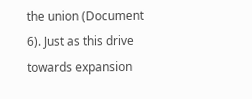the union (Document 6). Just as this drive towards expansion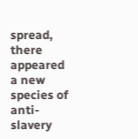spread, there appeared a new species of anti-slavery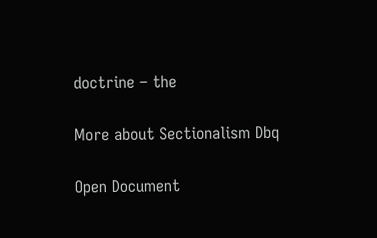doctrine – the

More about Sectionalism Dbq

Open Document